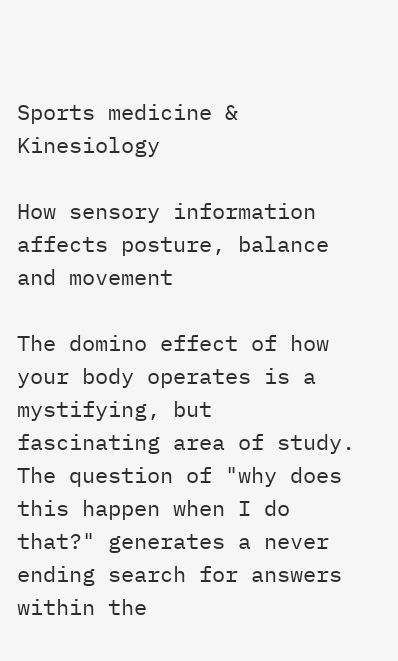Sports medicine & Kinesiology

How sensory information affects posture, balance and movement

The domino effect of how your body operates is a mystifying, but fascinating area of study. The question of "why does this happen when I do that?" generates a never ending search for answers within the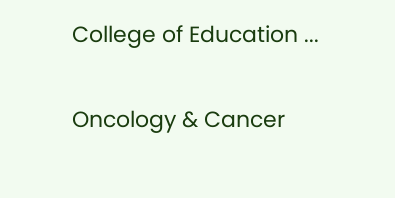College of Education ...

Oncology & Cancer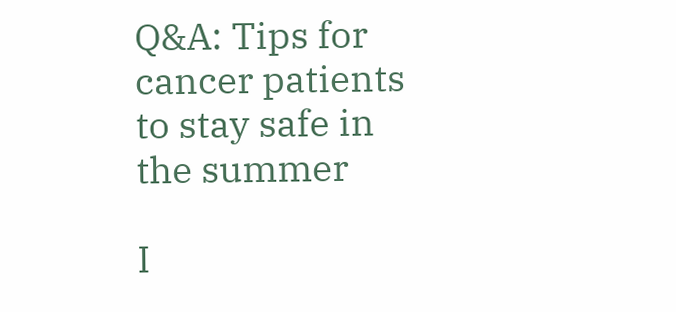Q&A: Tips for cancer patients to stay safe in the summer

I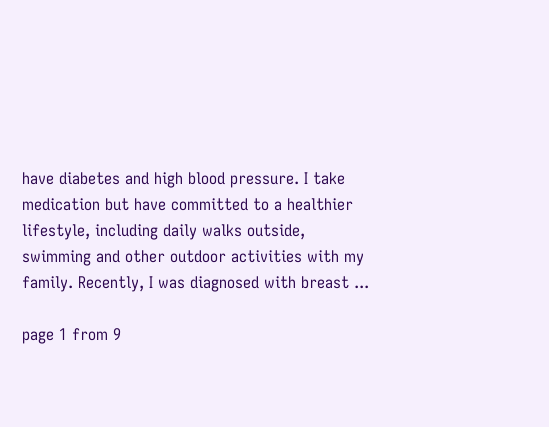have diabetes and high blood pressure. I take medication but have committed to a healthier lifestyle, including daily walks outside, swimming and other outdoor activities with my family. Recently, I was diagnosed with breast ...

page 1 from 9